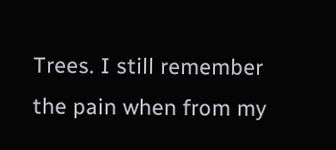Trees. I still remember the pain when from my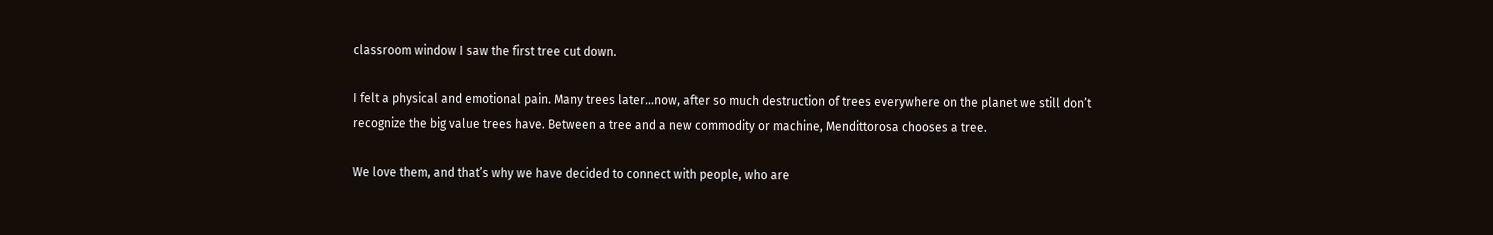classroom window I saw the first tree cut down.

I felt a physical and emotional pain. Many trees later…now, after so much destruction of trees everywhere on the planet we still don’t recognize the big value trees have. Between a tree and a new commodity or machine, Mendittorosa chooses a tree.

We love them, and that’s why we have decided to connect with people, who are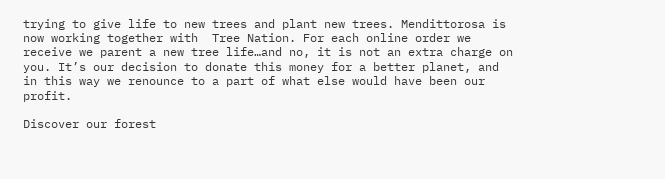trying to give life to new trees and plant new trees. Mendittorosa is now working together with  Tree Nation. For each online order we receive we parent a new tree life…and no, it is not an extra charge on you. It’s our decision to donate this money for a better planet, and in this way we renounce to a part of what else would have been our profit.

Discover our forest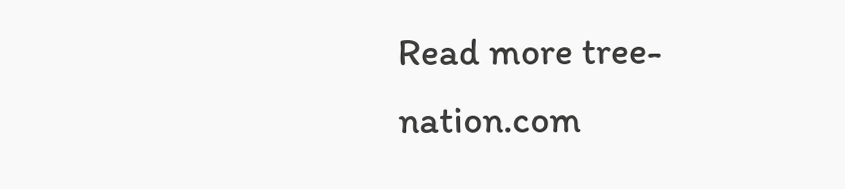Read more tree-nation.com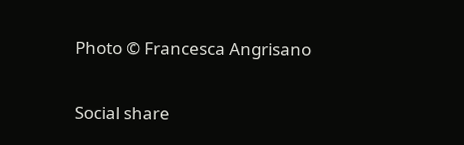Photo © Francesca Angrisano

Social share